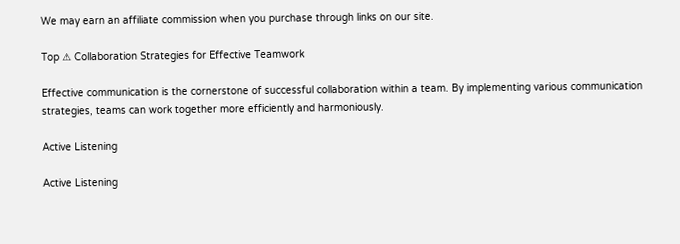We may earn an affiliate commission when you purchase through links on our site.

Top ⚠ Collaboration Strategies for Effective Teamwork

Effective communication is the cornerstone of successful collaboration within a team. By implementing various communication strategies, teams can work together more efficiently and harmoniously.

Active Listening

Active Listening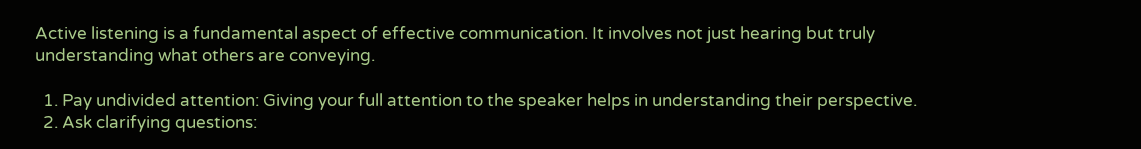Active listening is a fundamental aspect of effective communication. It involves not just hearing but truly understanding what others are conveying.

  1. Pay undivided attention: Giving your full attention to the speaker helps in understanding their perspective.
  2. Ask clarifying questions: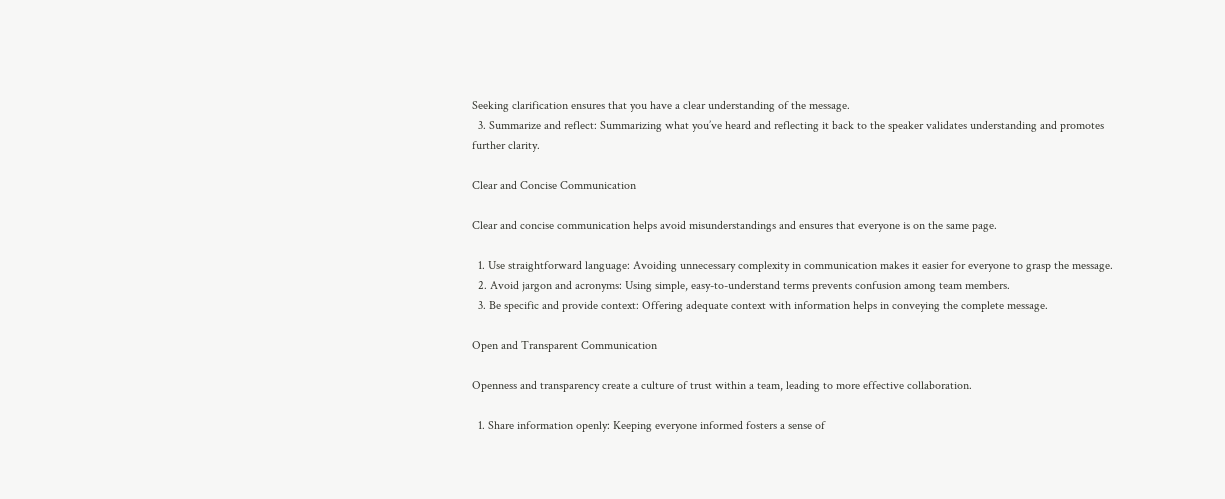Seeking clarification ensures that you have a clear understanding of the message.
  3. Summarize and reflect: Summarizing what you’ve heard and reflecting it back to the speaker validates understanding and promotes further clarity.

Clear and Concise Communication

Clear and concise communication helps avoid misunderstandings and ensures that everyone is on the same page.

  1. Use straightforward language: Avoiding unnecessary complexity in communication makes it easier for everyone to grasp the message.
  2. Avoid jargon and acronyms: Using simple, easy-to-understand terms prevents confusion among team members.
  3. Be specific and provide context: Offering adequate context with information helps in conveying the complete message.

Open and Transparent Communication

Openness and transparency create a culture of trust within a team, leading to more effective collaboration.

  1. Share information openly: Keeping everyone informed fosters a sense of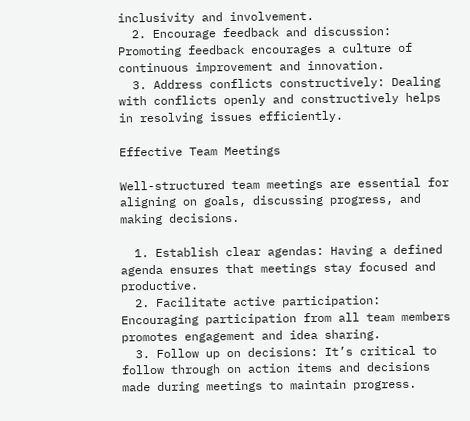inclusivity and involvement.
  2. Encourage feedback and discussion: Promoting feedback encourages a culture of continuous improvement and innovation.
  3. Address conflicts constructively: Dealing with conflicts openly and constructively helps in resolving issues efficiently.

Effective Team Meetings

Well-structured team meetings are essential for aligning on goals, discussing progress, and making decisions.

  1. Establish clear agendas: Having a defined agenda ensures that meetings stay focused and productive.
  2. Facilitate active participation: Encouraging participation from all team members promotes engagement and idea sharing.
  3. Follow up on decisions: It’s critical to follow through on action items and decisions made during meetings to maintain progress.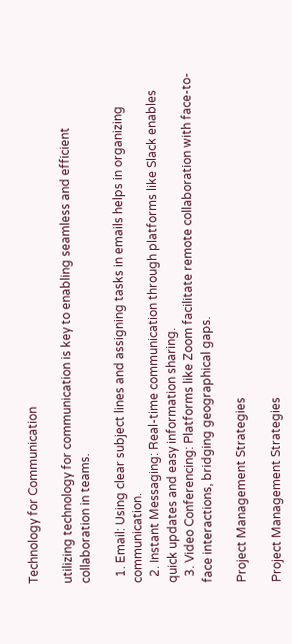Technology for Communication

utilizing technology for communication is key to enabling seamless and efficient collaboration in teams.

  1. Email: Using clear subject lines and assigning tasks in emails helps in organizing communication.
  2. Instant Messaging: Real-time communication through platforms like Slack enables quick updates and easy information sharing.
  3. Video Conferencing: Platforms like Zoom facilitate remote collaboration with face-to-face interactions, bridging geographical gaps.

Project Management Strategies

Project Management Strategies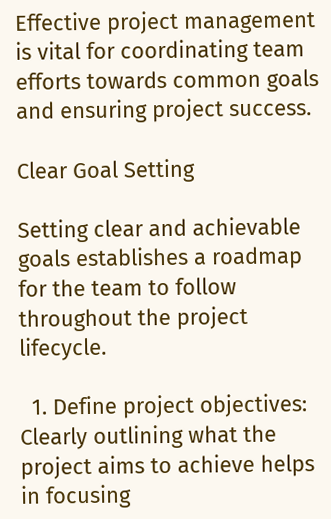Effective project management is vital for coordinating team efforts towards common goals and ensuring project success.

Clear Goal Setting

Setting clear and achievable goals establishes a roadmap for the team to follow throughout the project lifecycle.

  1. Define project objectives: Clearly outlining what the project aims to achieve helps in focusing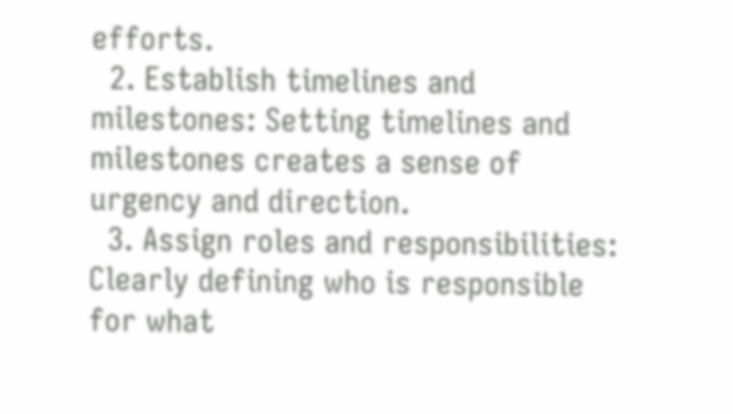efforts.
  2. Establish timelines and milestones: Setting timelines and milestones creates a sense of urgency and direction.
  3. Assign roles and responsibilities: Clearly defining who is responsible for what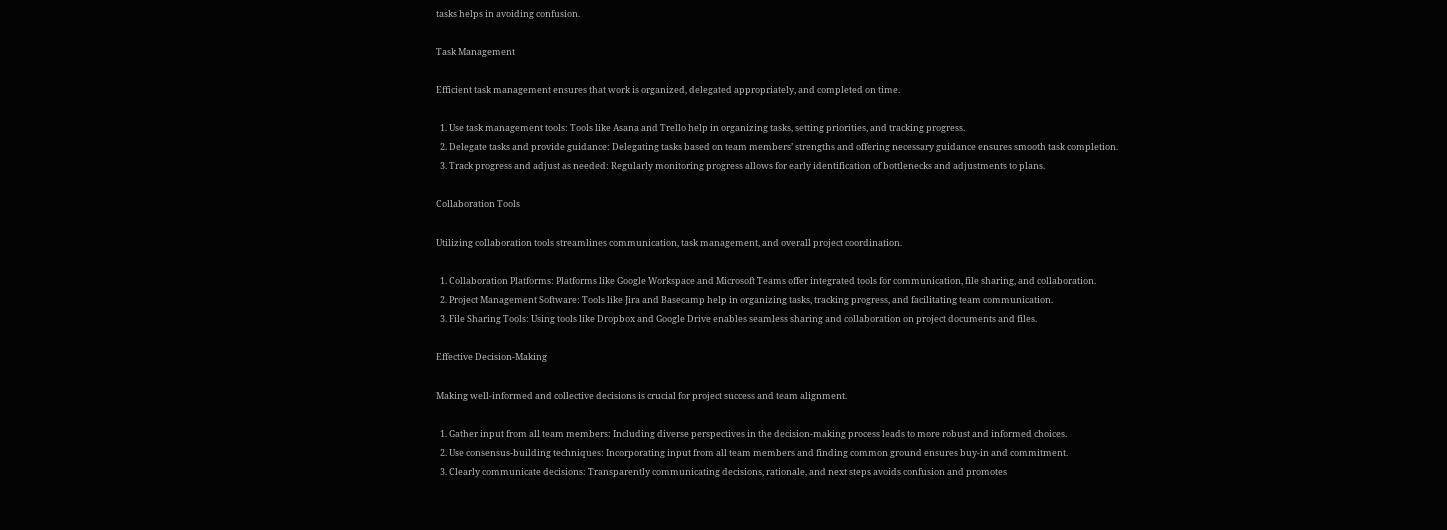tasks helps in avoiding confusion.

Task Management

Efficient task management ensures that work is organized, delegated appropriately, and completed on time.

  1. Use task management tools: Tools like Asana and Trello help in organizing tasks, setting priorities, and tracking progress.
  2. Delegate tasks and provide guidance: Delegating tasks based on team members’ strengths and offering necessary guidance ensures smooth task completion.
  3. Track progress and adjust as needed: Regularly monitoring progress allows for early identification of bottlenecks and adjustments to plans.

Collaboration Tools

Utilizing collaboration tools streamlines communication, task management, and overall project coordination.

  1. Collaboration Platforms: Platforms like Google Workspace and Microsoft Teams offer integrated tools for communication, file sharing, and collaboration.
  2. Project Management Software: Tools like Jira and Basecamp help in organizing tasks, tracking progress, and facilitating team communication.
  3. File Sharing Tools: Using tools like Dropbox and Google Drive enables seamless sharing and collaboration on project documents and files.

Effective Decision-Making

Making well-informed and collective decisions is crucial for project success and team alignment.

  1. Gather input from all team members: Including diverse perspectives in the decision-making process leads to more robust and informed choices.
  2. Use consensus-building techniques: Incorporating input from all team members and finding common ground ensures buy-in and commitment.
  3. Clearly communicate decisions: Transparently communicating decisions, rationale, and next steps avoids confusion and promotes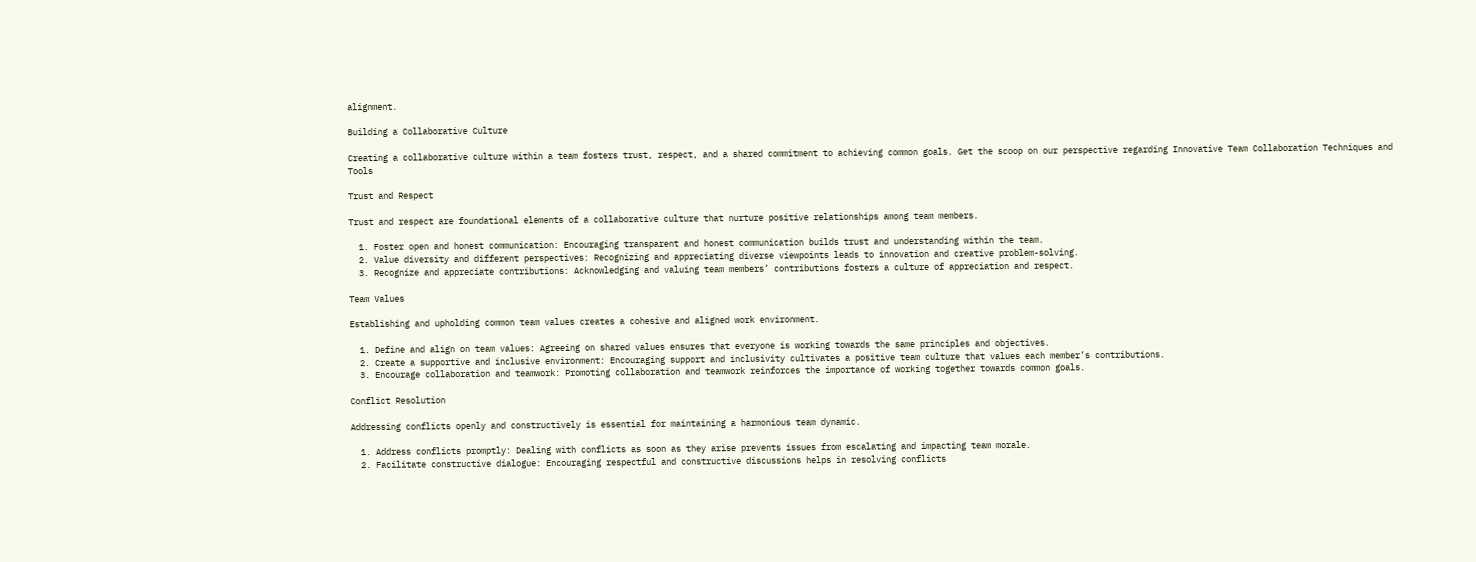alignment.

Building a Collaborative Culture

Creating a collaborative culture within a team fosters trust, respect, and a shared commitment to achieving common goals. Get the scoop on our perspective regarding Innovative Team Collaboration Techniques and Tools

Trust and Respect

Trust and respect are foundational elements of a collaborative culture that nurture positive relationships among team members.

  1. Foster open and honest communication: Encouraging transparent and honest communication builds trust and understanding within the team.
  2. Value diversity and different perspectives: Recognizing and appreciating diverse viewpoints leads to innovation and creative problem-solving.
  3. Recognize and appreciate contributions: Acknowledging and valuing team members’ contributions fosters a culture of appreciation and respect.

Team Values

Establishing and upholding common team values creates a cohesive and aligned work environment.

  1. Define and align on team values: Agreeing on shared values ensures that everyone is working towards the same principles and objectives.
  2. Create a supportive and inclusive environment: Encouraging support and inclusivity cultivates a positive team culture that values each member’s contributions.
  3. Encourage collaboration and teamwork: Promoting collaboration and teamwork reinforces the importance of working together towards common goals.

Conflict Resolution

Addressing conflicts openly and constructively is essential for maintaining a harmonious team dynamic.

  1. Address conflicts promptly: Dealing with conflicts as soon as they arise prevents issues from escalating and impacting team morale.
  2. Facilitate constructive dialogue: Encouraging respectful and constructive discussions helps in resolving conflicts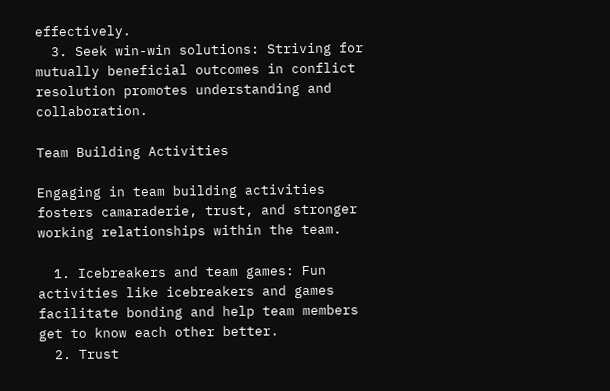effectively.
  3. Seek win-win solutions: Striving for mutually beneficial outcomes in conflict resolution promotes understanding and collaboration.

Team Building Activities

Engaging in team building activities fosters camaraderie, trust, and stronger working relationships within the team.

  1. Icebreakers and team games: Fun activities like icebreakers and games facilitate bonding and help team members get to know each other better.
  2. Trust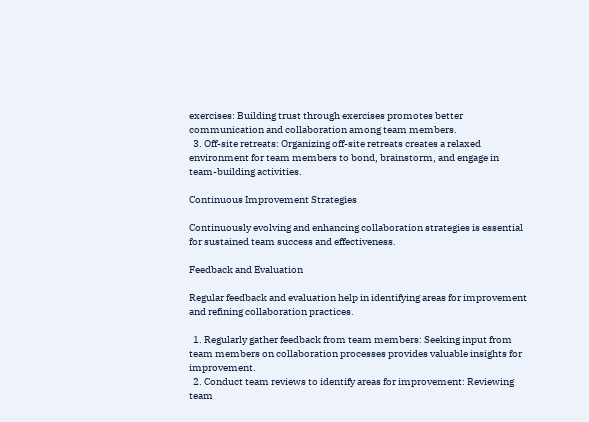exercises: Building trust through exercises promotes better communication and collaboration among team members.
  3. Off-site retreats: Organizing off-site retreats creates a relaxed environment for team members to bond, brainstorm, and engage in team-building activities.

Continuous Improvement Strategies

Continuously evolving and enhancing collaboration strategies is essential for sustained team success and effectiveness.

Feedback and Evaluation

Regular feedback and evaluation help in identifying areas for improvement and refining collaboration practices.

  1. Regularly gather feedback from team members: Seeking input from team members on collaboration processes provides valuable insights for improvement.
  2. Conduct team reviews to identify areas for improvement: Reviewing team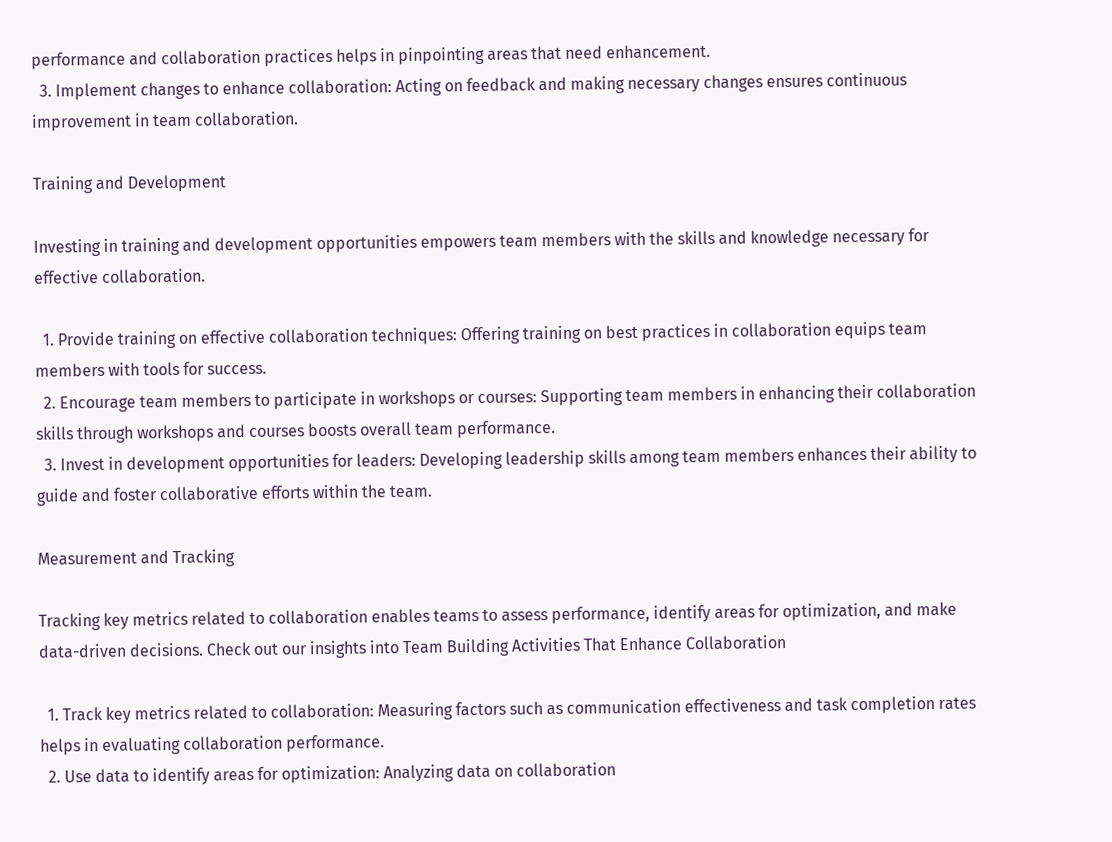performance and collaboration practices helps in pinpointing areas that need enhancement.
  3. Implement changes to enhance collaboration: Acting on feedback and making necessary changes ensures continuous improvement in team collaboration.

Training and Development

Investing in training and development opportunities empowers team members with the skills and knowledge necessary for effective collaboration.

  1. Provide training on effective collaboration techniques: Offering training on best practices in collaboration equips team members with tools for success.
  2. Encourage team members to participate in workshops or courses: Supporting team members in enhancing their collaboration skills through workshops and courses boosts overall team performance.
  3. Invest in development opportunities for leaders: Developing leadership skills among team members enhances their ability to guide and foster collaborative efforts within the team.

Measurement and Tracking

Tracking key metrics related to collaboration enables teams to assess performance, identify areas for optimization, and make data-driven decisions. Check out our insights into Team Building Activities That Enhance Collaboration

  1. Track key metrics related to collaboration: Measuring factors such as communication effectiveness and task completion rates helps in evaluating collaboration performance.
  2. Use data to identify areas for optimization: Analyzing data on collaboration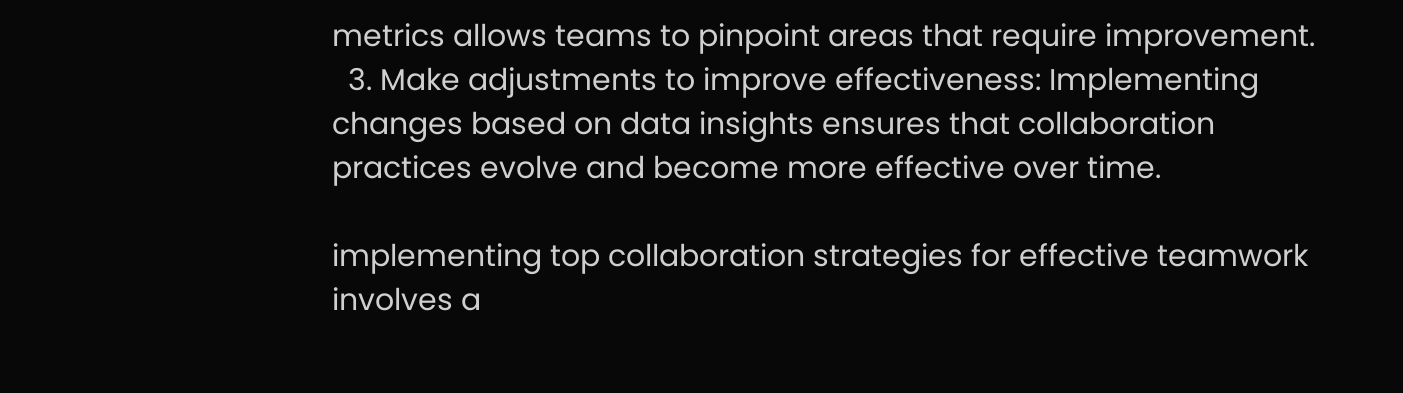metrics allows teams to pinpoint areas that require improvement.
  3. Make adjustments to improve effectiveness: Implementing changes based on data insights ensures that collaboration practices evolve and become more effective over time.

implementing top collaboration strategies for effective teamwork involves a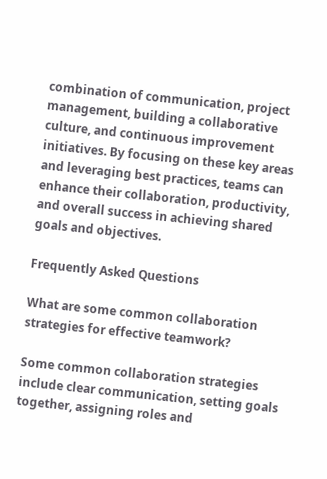combination of communication, project management, building a collaborative culture, and continuous improvement initiatives. By focusing on these key areas and leveraging best practices, teams can enhance their collaboration, productivity, and overall success in achieving shared goals and objectives.

Frequently Asked Questions

What are some common collaboration strategies for effective teamwork?

Some common collaboration strategies include clear communication, setting goals together, assigning roles and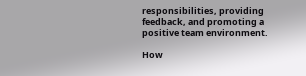responsibilities, providing feedback, and promoting a positive team environment.

How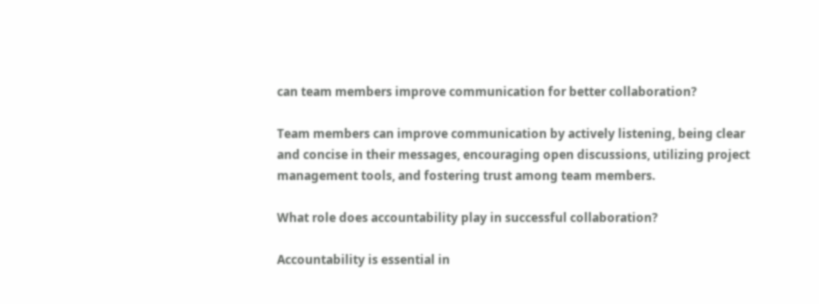can team members improve communication for better collaboration?

Team members can improve communication by actively listening, being clear and concise in their messages, encouraging open discussions, utilizing project management tools, and fostering trust among team members.

What role does accountability play in successful collaboration?

Accountability is essential in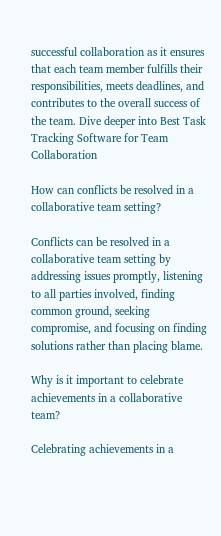successful collaboration as it ensures that each team member fulfills their responsibilities, meets deadlines, and contributes to the overall success of the team. Dive deeper into Best Task Tracking Software for Team Collaboration

How can conflicts be resolved in a collaborative team setting?

Conflicts can be resolved in a collaborative team setting by addressing issues promptly, listening to all parties involved, finding common ground, seeking compromise, and focusing on finding solutions rather than placing blame.

Why is it important to celebrate achievements in a collaborative team?

Celebrating achievements in a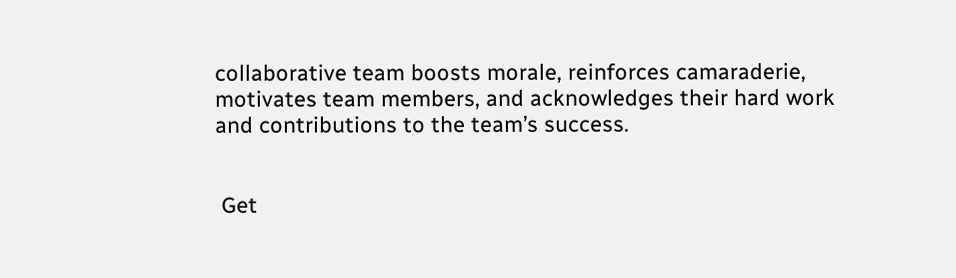collaborative team boosts morale, reinforces camaraderie, motivates team members, and acknowledges their hard work and contributions to the team’s success.


 Get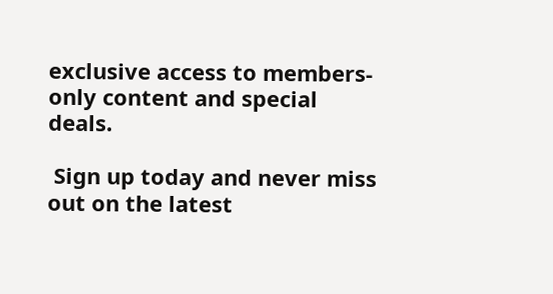exclusive access to members-only content and special deals.

 Sign up today and never miss out on the latest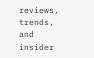reviews, trends, and insider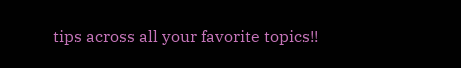tips across all your favorite topics!!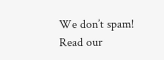We don’t spam! Read our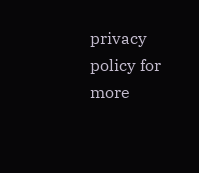privacy policy for more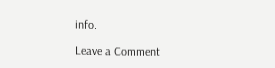info.

Leave a Comment